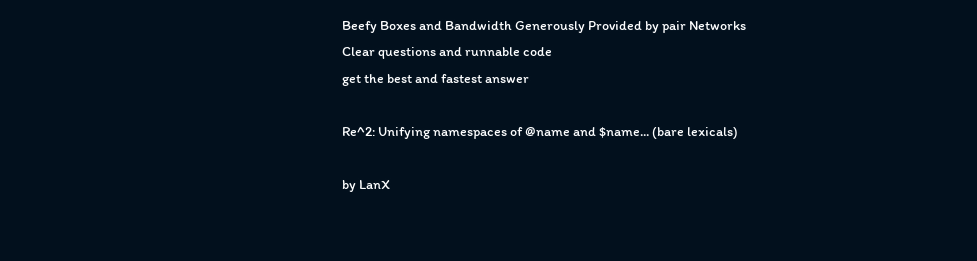Beefy Boxes and Bandwidth Generously Provided by pair Networks
Clear questions and runnable code
get the best and fastest answer

Re^2: Unifying namespaces of @name and $name... (bare lexicals)

by LanX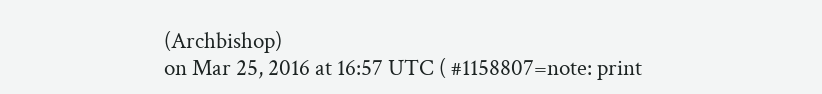(Archbishop)
on Mar 25, 2016 at 16:57 UTC ( #1158807=note: print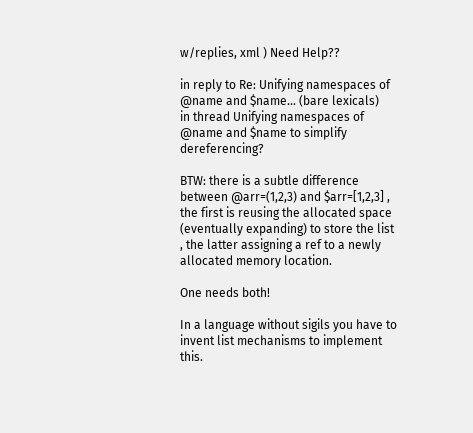w/replies, xml ) Need Help??

in reply to Re: Unifying namespaces of @name and $name... (bare lexicals)
in thread Unifying namespaces of @name and $name to simplify dereferencing?

BTW: there is a subtle difference between @arr=(1,2,3) and $arr=[1,2,3] , the first is reusing the allocated space (eventually expanding) to store the list , the latter assigning a ref to a newly allocated memory location.

One needs both!

In a language without sigils you have to invent list mechanisms to implement this.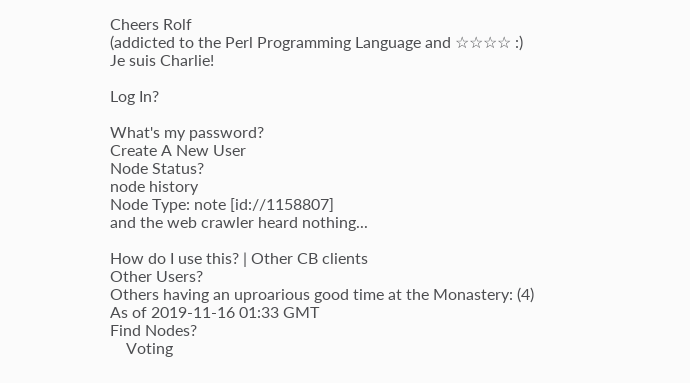Cheers Rolf
(addicted to the Perl Programming Language and ☆☆☆☆ :)
Je suis Charlie!

Log In?

What's my password?
Create A New User
Node Status?
node history
Node Type: note [id://1158807]
and the web crawler heard nothing...

How do I use this? | Other CB clients
Other Users?
Others having an uproarious good time at the Monastery: (4)
As of 2019-11-16 01:33 GMT
Find Nodes?
    Voting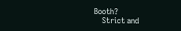Booth?
    Strict and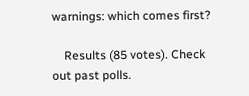warnings: which comes first?

    Results (85 votes). Check out past polls.